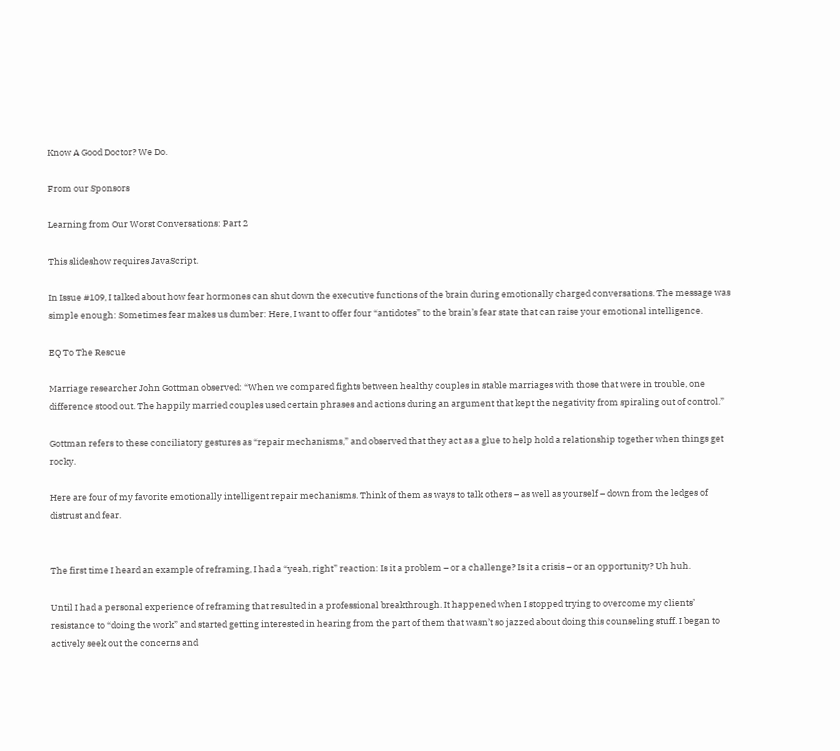Know A Good Doctor? We Do.

From our Sponsors

Learning from Our Worst Conversations: Part 2

This slideshow requires JavaScript.

In Issue #109, I talked about how fear hormones can shut down the executive functions of the brain during emotionally charged conversations. The message was simple enough: Sometimes fear makes us dumber: Here, I want to offer four “antidotes” to the brain’s fear state that can raise your emotional intelligence.

EQ To The Rescue

Marriage researcher John Gottman observed: “When we compared fights between healthy couples in stable marriages with those that were in trouble, one difference stood out. The happily married couples used certain phrases and actions during an argument that kept the negativity from spiraling out of control.”

Gottman refers to these conciliatory gestures as “repair mechanisms,” and observed that they act as a glue to help hold a relationship together when things get rocky.

Here are four of my favorite emotionally intelligent repair mechanisms. Think of them as ways to talk others – as well as yourself – down from the ledges of distrust and fear.


The first time I heard an example of reframing, I had a “yeah, right” reaction: Is it a problem – or a challenge? Is it a crisis – or an opportunity? Uh huh.

Until I had a personal experience of reframing that resulted in a professional breakthrough. It happened when I stopped trying to overcome my clients’ resistance to “doing the work” and started getting interested in hearing from the part of them that wasn’t so jazzed about doing this counseling stuff. I began to actively seek out the concerns and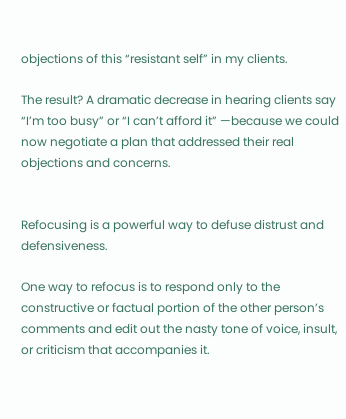objections of this “resistant self” in my clients.

The result? A dramatic decrease in hearing clients say “I’m too busy” or “I can’t afford it” —because we could now negotiate a plan that addressed their real objections and concerns.


Refocusing is a powerful way to defuse distrust and defensiveness.

One way to refocus is to respond only to the constructive or factual portion of the other person’s comments and edit out the nasty tone of voice, insult, or criticism that accompanies it.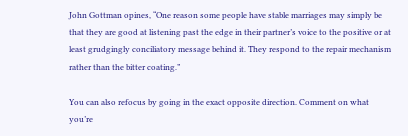John Gottman opines, “One reason some people have stable marriages may simply be that they are good at listening past the edge in their partner’s voice to the positive or at least grudgingly conciliatory message behind it. They respond to the repair mechanism rather than the bitter coating.”

You can also refocus by going in the exact opposite direction. Comment on what you’re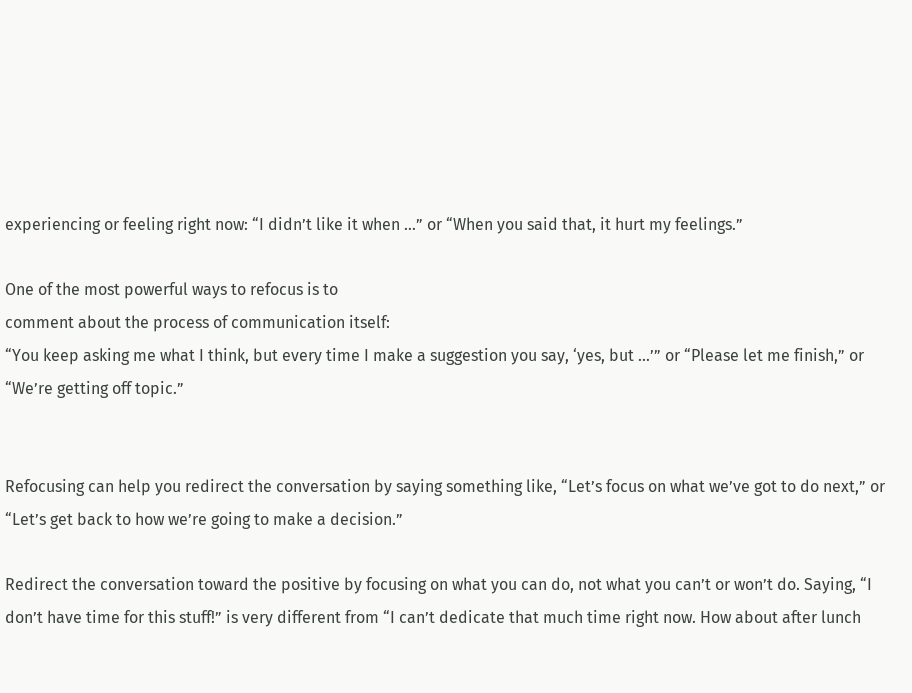experiencing or feeling right now: “I didn’t like it when …” or “When you said that, it hurt my feelings.”

One of the most powerful ways to refocus is to
comment about the process of communication itself:
“You keep asking me what I think, but every time I make a suggestion you say, ‘yes, but …’” or “Please let me finish,” or “We’re getting off topic.”


Refocusing can help you redirect the conversation by saying something like, “Let’s focus on what we’ve got to do next,” or “Let’s get back to how we’re going to make a decision.”

Redirect the conversation toward the positive by focusing on what you can do, not what you can’t or won’t do. Saying, “I don’t have time for this stuff!” is very different from “I can’t dedicate that much time right now. How about after lunch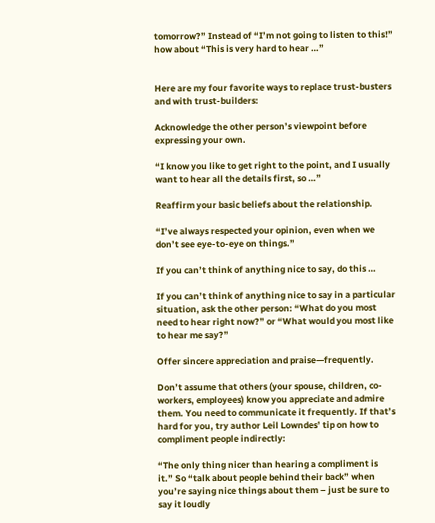tomorrow?” Instead of “I’m not going to listen to this!” how about “This is very hard to hear …”


Here are my four favorite ways to replace trust-busters and with trust-builders:

Acknowledge the other person’s viewpoint before expressing your own.

“I know you like to get right to the point, and I usually want to hear all the details first, so …”

Reaffirm your basic beliefs about the relationship.

“I’ve always respected your opinion, even when we don’t see eye-to-eye on things.”

If you can’t think of anything nice to say, do this …

If you can’t think of anything nice to say in a particular situation, ask the other person: “What do you most need to hear right now?” or “What would you most like to hear me say?”

Offer sincere appreciation and praise—frequently.

Don’t assume that others (your spouse, children, co-workers, employees) know you appreciate and admire them. You need to communicate it frequently. If that’s hard for you, try author Leil Lowndes’ tip on how to compliment people indirectly:

“The only thing nicer than hearing a compliment is
it.” So “talk about people behind their back” when you’re saying nice things about them – just be sure to say it loudly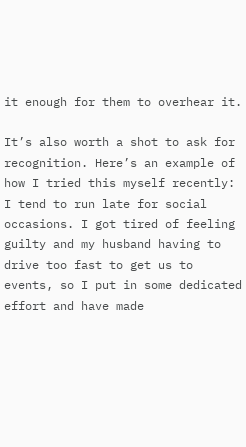it enough for them to overhear it.

It’s also worth a shot to ask for recognition. Here’s an example of how I tried this myself recently: I tend to run late for social occasions. I got tired of feeling guilty and my husband having to drive too fast to get us to events, so I put in some dedicated effort and have made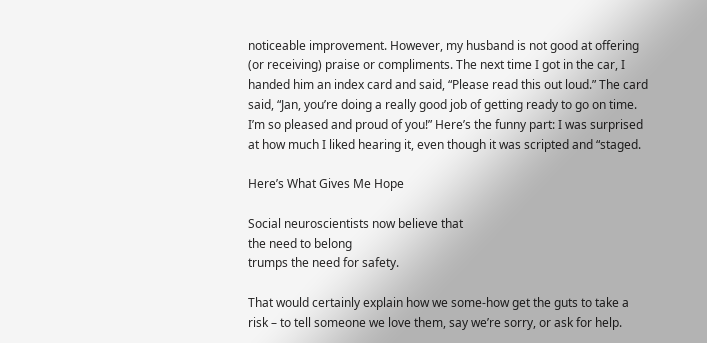noticeable improvement. However, my husband is not good at offering (or receiving) praise or compliments. The next time I got in the car, I handed him an index card and said, “Please read this out loud.” The card said, “Jan, you’re doing a really good job of getting ready to go on time. I’m so pleased and proud of you!” Here’s the funny part: I was surprised at how much I liked hearing it, even though it was scripted and “staged.

Here’s What Gives Me Hope

Social neuroscientists now believe that
the need to belong
trumps the need for safety.

That would certainly explain how we some-how get the guts to take a risk – to tell someone we love them, say we’re sorry, or ask for help.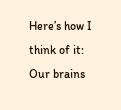Here’s how I think of it: Our brains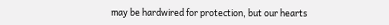may be hardwired for protection, but our hearts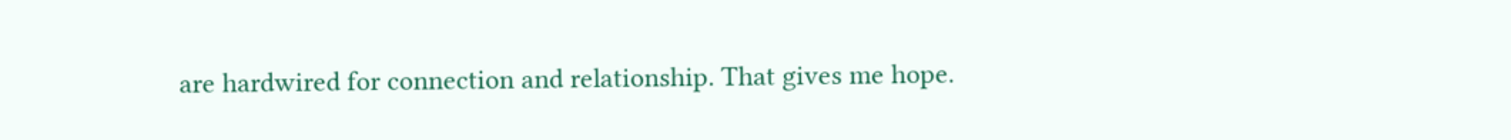are hardwired for connection and relationship. That gives me hope.